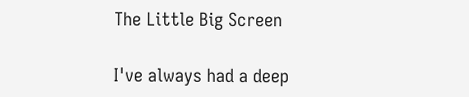The Little Big Screen

I've always had a deep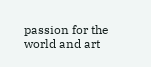passion for the world and art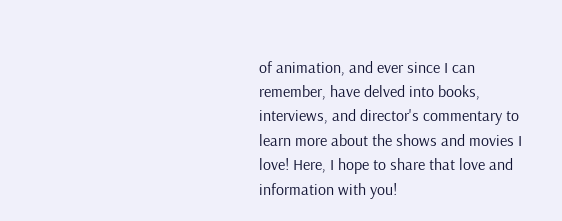of animation, and ever since I can remember, have delved into books, interviews, and director's commentary to learn more about the shows and movies I love! Here, I hope to share that love and information with you!